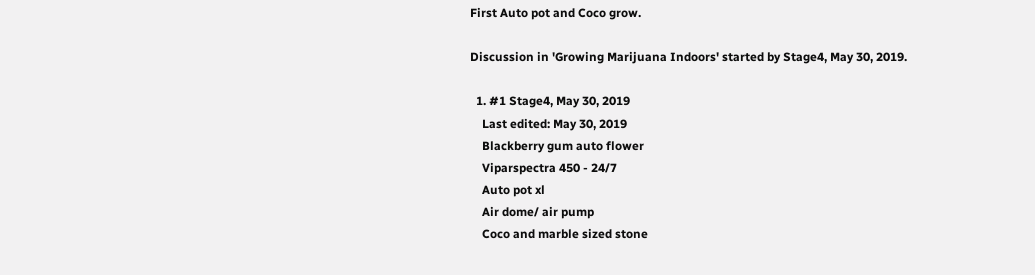First Auto pot and Coco grow.

Discussion in 'Growing Marijuana Indoors' started by Stage4, May 30, 2019.

  1. #1 Stage4, May 30, 2019
    Last edited: May 30, 2019
    Blackberry gum auto flower
    Viparspectra 450 - 24/7
    Auto pot xl
    Air dome/ air pump
    Coco and marble sized stone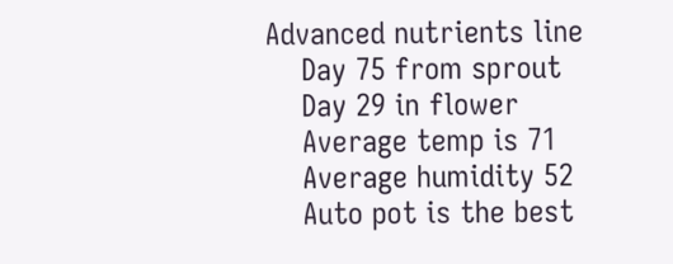Advanced nutrients line
    Day 75 from sprout
    Day 29 in flower
    Average temp is 71
    Average humidity 52
    Auto pot is the best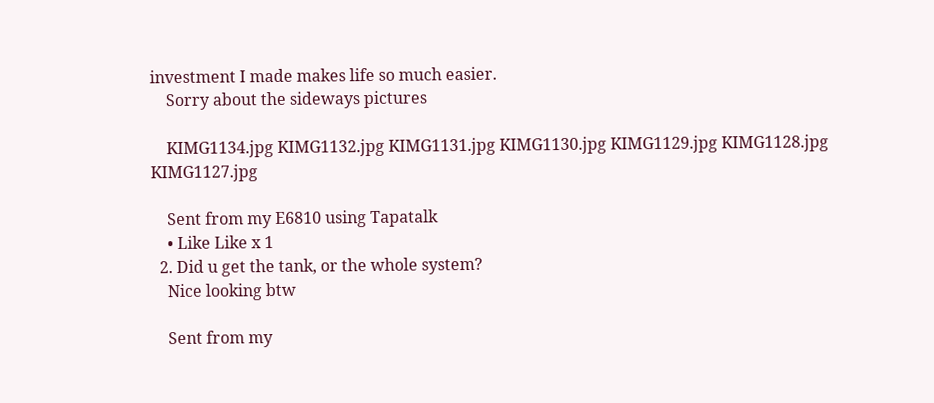investment I made makes life so much easier.
    Sorry about the sideways pictures

    KIMG1134.jpg KIMG1132.jpg KIMG1131.jpg KIMG1130.jpg KIMG1129.jpg KIMG1128.jpg KIMG1127.jpg

    Sent from my E6810 using Tapatalk
    • Like Like x 1
  2. Did u get the tank, or the whole system?
    Nice looking btw

    Sent from my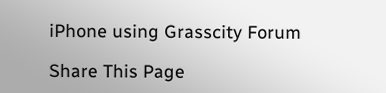iPhone using Grasscity Forum

Share This Page